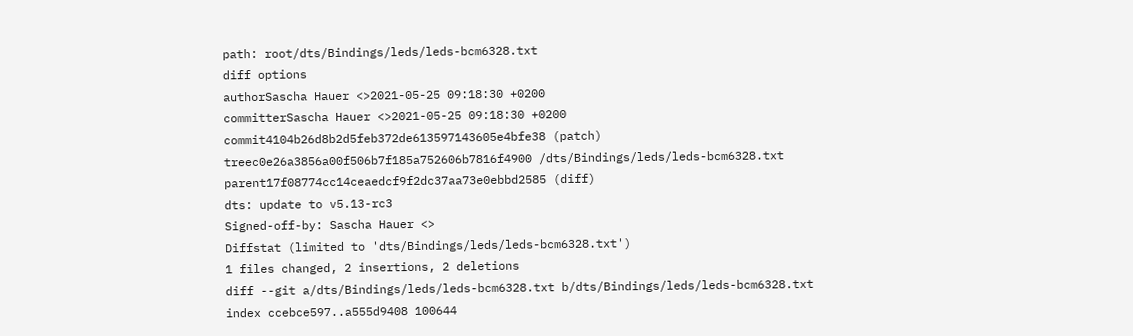path: root/dts/Bindings/leds/leds-bcm6328.txt
diff options
authorSascha Hauer <>2021-05-25 09:18:30 +0200
committerSascha Hauer <>2021-05-25 09:18:30 +0200
commit4104b26d8b2d5feb372de613597143605e4bfe38 (patch)
treec0e26a3856a00f506b7f185a752606b7816f4900 /dts/Bindings/leds/leds-bcm6328.txt
parent17f08774cc14ceaedcf9f2dc37aa73e0ebbd2585 (diff)
dts: update to v5.13-rc3
Signed-off-by: Sascha Hauer <>
Diffstat (limited to 'dts/Bindings/leds/leds-bcm6328.txt')
1 files changed, 2 insertions, 2 deletions
diff --git a/dts/Bindings/leds/leds-bcm6328.txt b/dts/Bindings/leds/leds-bcm6328.txt
index ccebce597..a555d9408 100644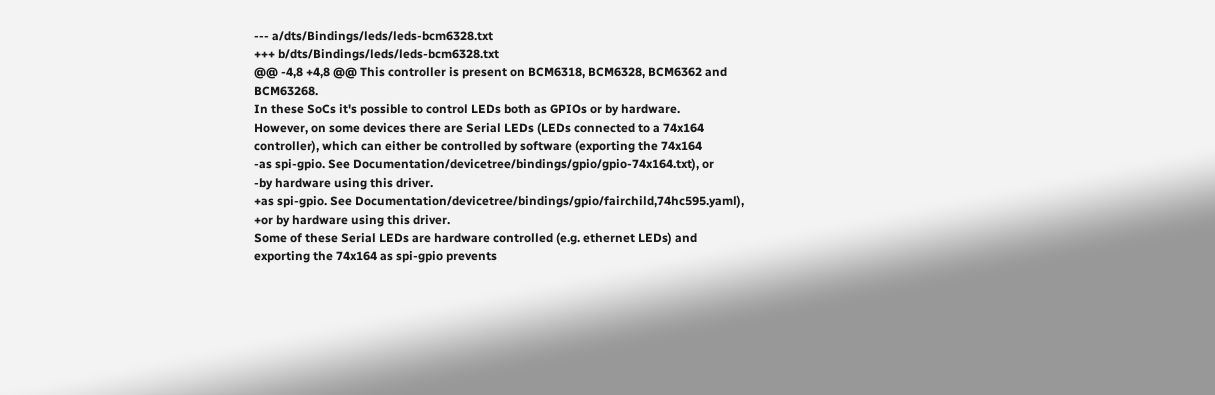--- a/dts/Bindings/leds/leds-bcm6328.txt
+++ b/dts/Bindings/leds/leds-bcm6328.txt
@@ -4,8 +4,8 @@ This controller is present on BCM6318, BCM6328, BCM6362 and BCM63268.
In these SoCs it's possible to control LEDs both as GPIOs or by hardware.
However, on some devices there are Serial LEDs (LEDs connected to a 74x164
controller), which can either be controlled by software (exporting the 74x164
-as spi-gpio. See Documentation/devicetree/bindings/gpio/gpio-74x164.txt), or
-by hardware using this driver.
+as spi-gpio. See Documentation/devicetree/bindings/gpio/fairchild,74hc595.yaml),
+or by hardware using this driver.
Some of these Serial LEDs are hardware controlled (e.g. ethernet LEDs) and
exporting the 74x164 as spi-gpio prevents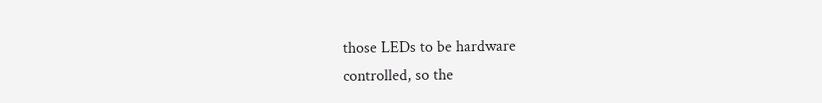those LEDs to be hardware
controlled, so the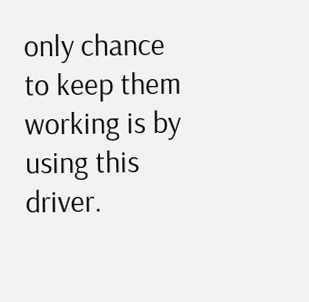only chance to keep them working is by using this driver.